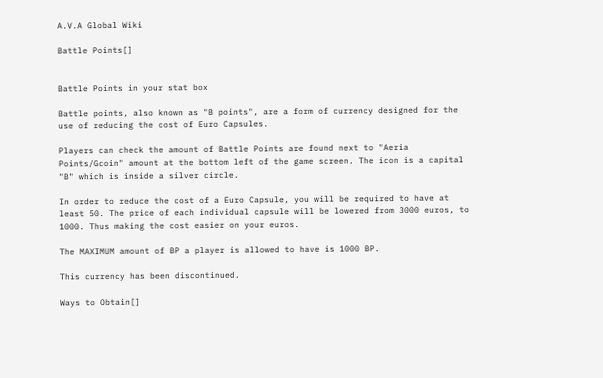A.V.A Global Wiki

Battle Points[]


Battle Points in your stat box

Battle points, also known as "B points", are a form of currency designed for the use of reducing the cost of Euro Capsules.

Players can check the amount of Battle Points are found next to "Aeria Points/Gcoin" amount at the bottom left of the game screen. The icon is a capital "B" which is inside a silver circle.

In order to reduce the cost of a Euro Capsule, you will be required to have at least 50. The price of each individual capsule will be lowered from 3000 euros, to 1000. Thus making the cost easier on your euros.

The MAXIMUM amount of BP a player is allowed to have is 1000 BP.

This currency has been discontinued.

Ways to Obtain[]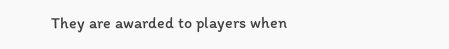They are awarded to players when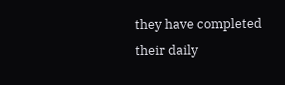they have completed their daily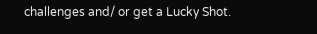challenges and/ or get a Lucky Shot.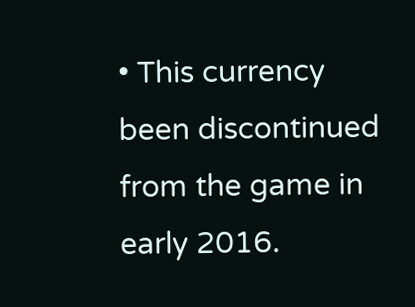• This currency been discontinued from the game in early 2016.